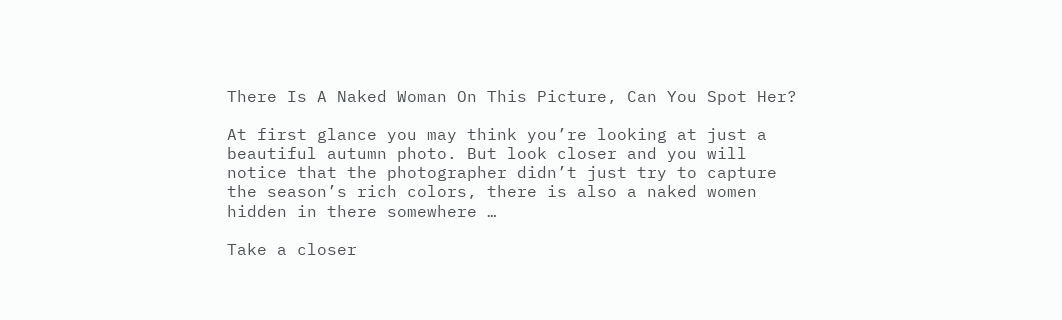There Is A Naked Woman On This Picture, Can You Spot Her?

At first glance you may think you’re looking at just a beautiful autumn photo. But look closer and you will notice that the photographer didn’t just try to capture the season’s rich colors, there is also a naked women hidden in there somewhere …

Take a closer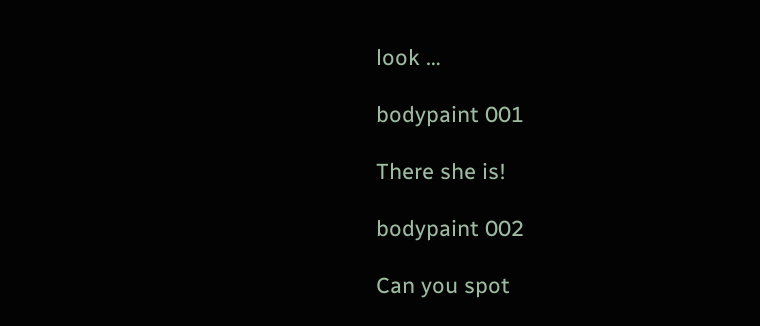look …

bodypaint 001

There she is!

bodypaint 002

Can you spot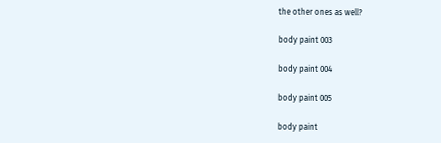the other ones as well?

body paint 003

body paint 004

body paint 005

body paint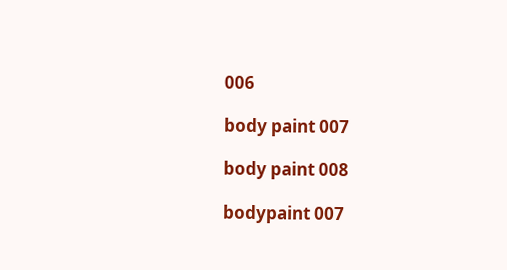006

body paint 007

body paint 008

bodypaint 007